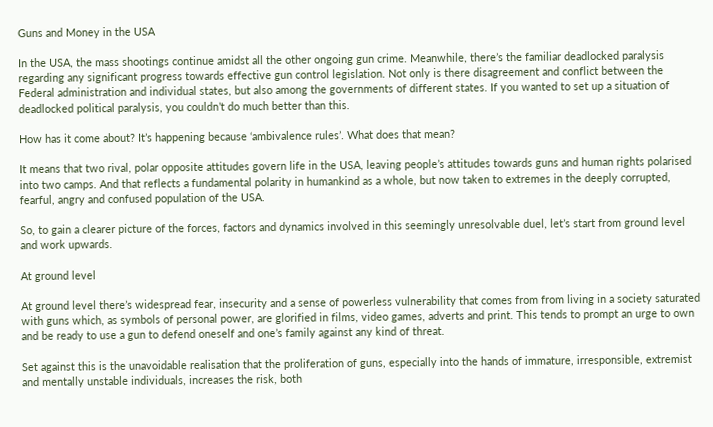Guns and Money in the USA

In the USA, the mass shootings continue amidst all the other ongoing gun crime. Meanwhile, there’s the familiar deadlocked paralysis regarding any significant progress towards effective gun control legislation. Not only is there disagreement and conflict between the Federal administration and individual states, but also among the governments of different states. If you wanted to set up a situation of deadlocked political paralysis, you couldn’t do much better than this.

How has it come about? It’s happening because ‘ambivalence rules’. What does that mean?

It means that two rival, polar opposite attitudes govern life in the USA, leaving people’s attitudes towards guns and human rights polarised into two camps. And that reflects a fundamental polarity in humankind as a whole, but now taken to extremes in the deeply corrupted, fearful, angry and confused population of the USA.

So, to gain a clearer picture of the forces, factors and dynamics involved in this seemingly unresolvable duel, let’s start from ground level and work upwards.

At ground level

At ground level there’s widespread fear, insecurity and a sense of powerless vulnerability that comes from from living in a society saturated with guns which, as symbols of personal power, are glorified in films, video games, adverts and print. This tends to prompt an urge to own and be ready to use a gun to defend oneself and one’s family against any kind of threat.

Set against this is the unavoidable realisation that the proliferation of guns, especially into the hands of immature, irresponsible, extremist and mentally unstable individuals, increases the risk, both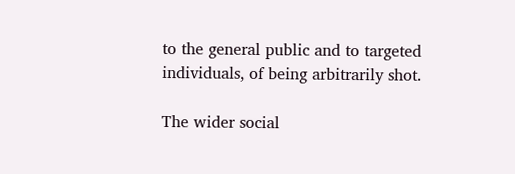to the general public and to targeted individuals, of being arbitrarily shot.

The wider social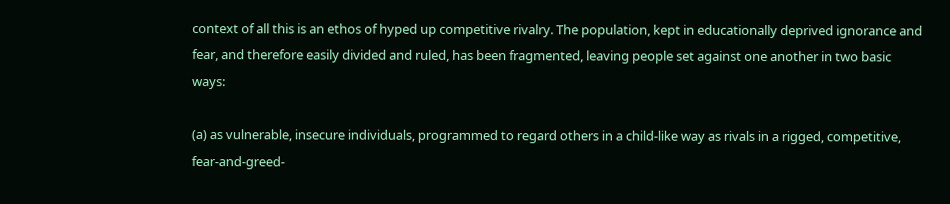context of all this is an ethos of hyped up competitive rivalry. The population, kept in educationally deprived ignorance and fear, and therefore easily divided and ruled, has been fragmented, leaving people set against one another in two basic ways:

(a) as vulnerable, insecure individuals, programmed to regard others in a child-like way as rivals in a rigged, competitive, fear-and-greed-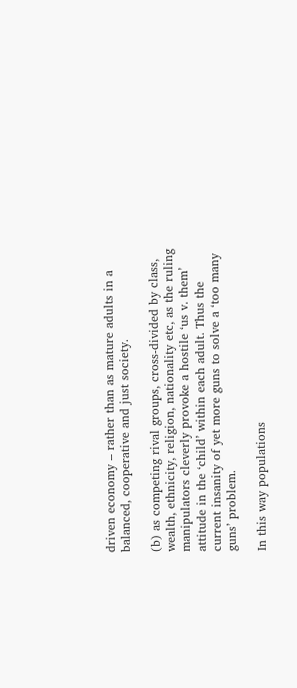driven economy – rather than as mature adults in a balanced, cooperative and just society.

(b) as competing rival groups, cross-divided by class, wealth, ethnicity, religion, nationality etc, as the ruling manipulators cleverly provoke a hostile ‘us v. them’ attitude in the ‘child’ within each adult. Thus the current insanity of yet more guns to solve a ‘too many guns’ problem.

In this way populations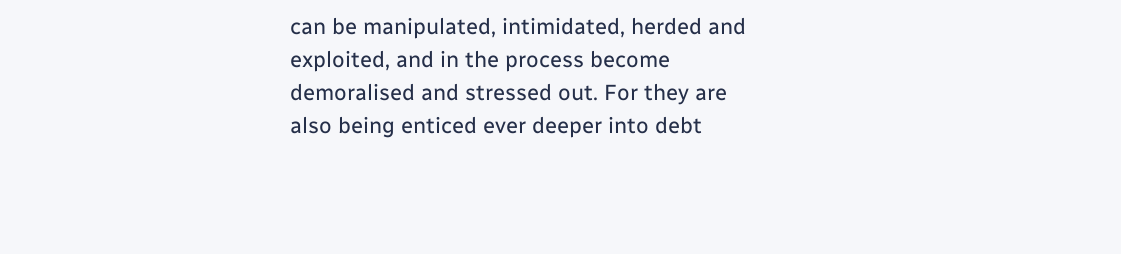can be manipulated, intimidated, herded and exploited, and in the process become demoralised and stressed out. For they are also being enticed ever deeper into debt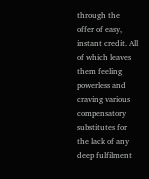through the offer of easy, instant credit. All of which leaves them feeling powerless and craving various compensatory substitutes for the lack of any deep fulfilment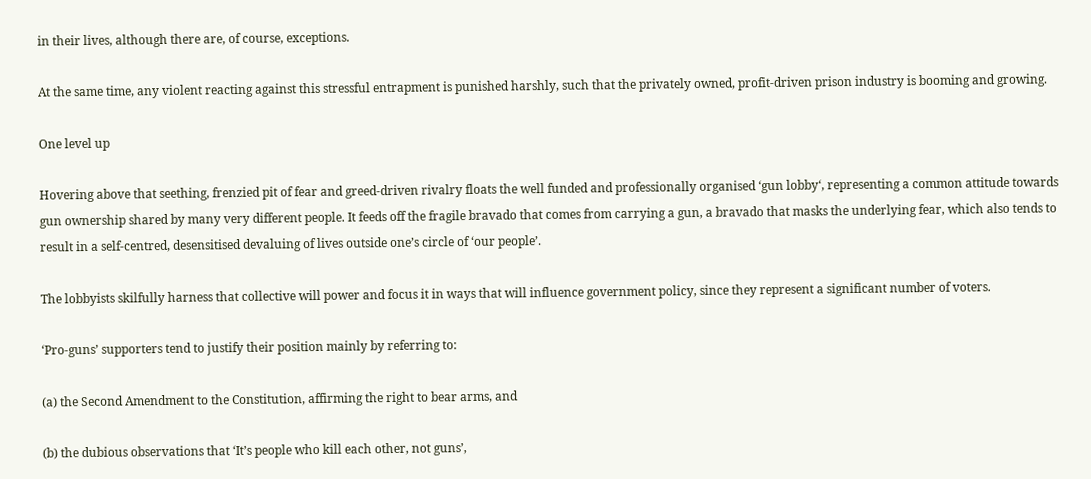in their lives, although there are, of course, exceptions.

At the same time, any violent reacting against this stressful entrapment is punished harshly, such that the privately owned, profit-driven prison industry is booming and growing.

One level up

Hovering above that seething, frenzied pit of fear and greed-driven rivalry floats the well funded and professionally organised ‘gun lobby‘, representing a common attitude towards gun ownership shared by many very different people. It feeds off the fragile bravado that comes from carrying a gun, a bravado that masks the underlying fear, which also tends to result in a self-centred, desensitised devaluing of lives outside one’s circle of ‘our people’.

The lobbyists skilfully harness that collective will power and focus it in ways that will influence government policy, since they represent a significant number of voters.

‘Pro-guns’ supporters tend to justify their position mainly by referring to:

(a) the Second Amendment to the Constitution, affirming the right to bear arms, and

(b) the dubious observations that ‘It’s people who kill each other, not guns’,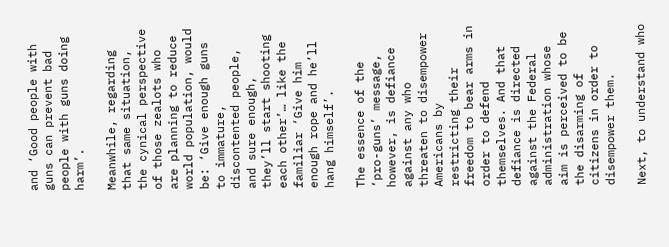and ‘Good people with guns can prevent bad people with guns doing harm’.

Meanwhile, regarding that same situation, the cynical perspective of those zealots who are planning to reduce world population, would be: ‘Give enough guns to immature, discontented people, and sure enough, they’ll start shooting each other’… like the familiar ‘Give him enough rope and he’ll hang himself’.

The essence of the ‘pro-guns’ message, however, is defiance against any who threaten to disempower Americans by restricting their freedom to bear arms in order to defend themselves. And that defiance is directed against the Federal administration whose aim is perceived to be the disarming of citizens in order to disempower them.

Next, to understand who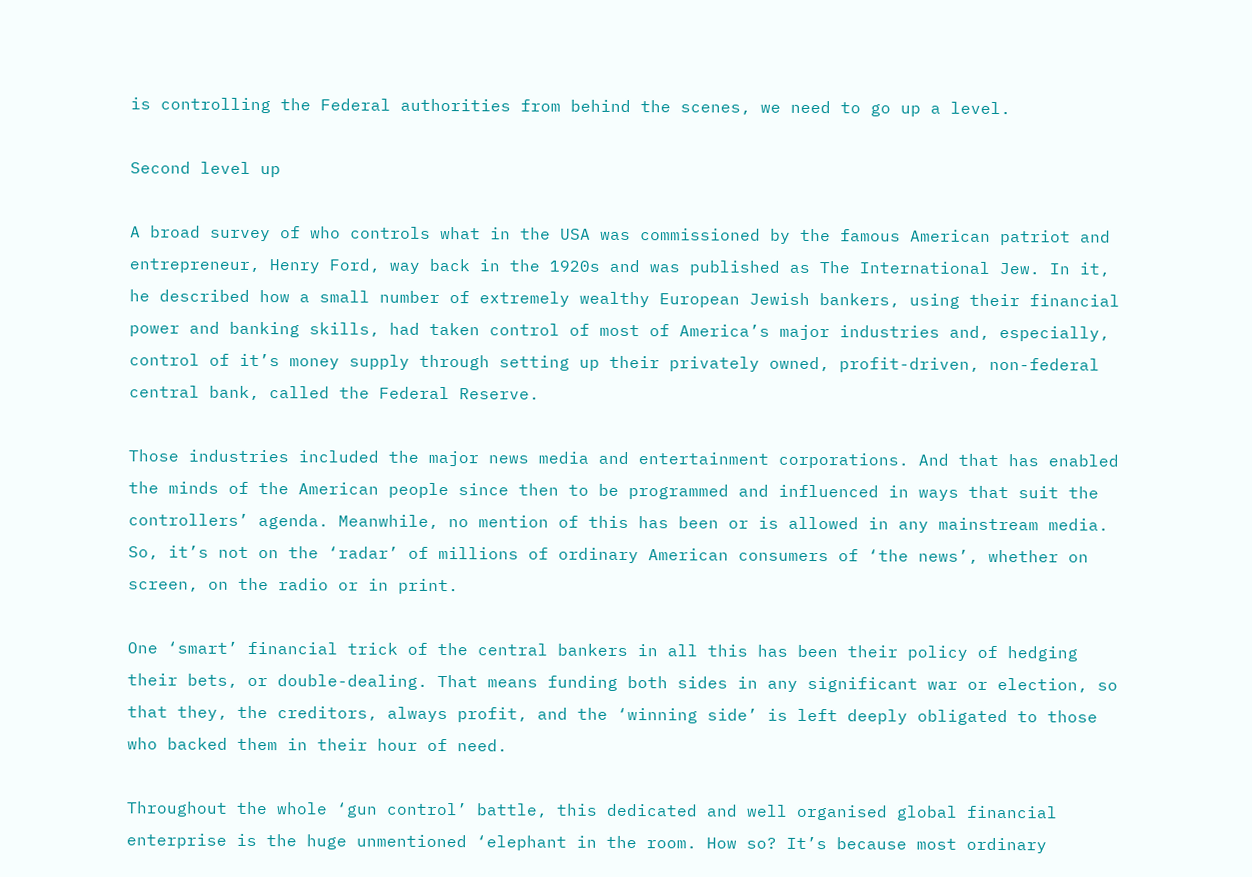is controlling the Federal authorities from behind the scenes, we need to go up a level.

Second level up

A broad survey of who controls what in the USA was commissioned by the famous American patriot and entrepreneur, Henry Ford, way back in the 1920s and was published as The International Jew. In it, he described how a small number of extremely wealthy European Jewish bankers, using their financial power and banking skills, had taken control of most of America’s major industries and, especially, control of it’s money supply through setting up their privately owned, profit-driven, non-federal central bank, called the Federal Reserve.

Those industries included the major news media and entertainment corporations. And that has enabled the minds of the American people since then to be programmed and influenced in ways that suit the controllers’ agenda. Meanwhile, no mention of this has been or is allowed in any mainstream media. So, it’s not on the ‘radar’ of millions of ordinary American consumers of ‘the news’, whether on screen, on the radio or in print.

One ‘smart’ financial trick of the central bankers in all this has been their policy of hedging their bets, or double-dealing. That means funding both sides in any significant war or election, so that they, the creditors, always profit, and the ‘winning side’ is left deeply obligated to those who backed them in their hour of need.

Throughout the whole ‘gun control’ battle, this dedicated and well organised global financial enterprise is the huge unmentioned ‘elephant in the room. How so? It’s because most ordinary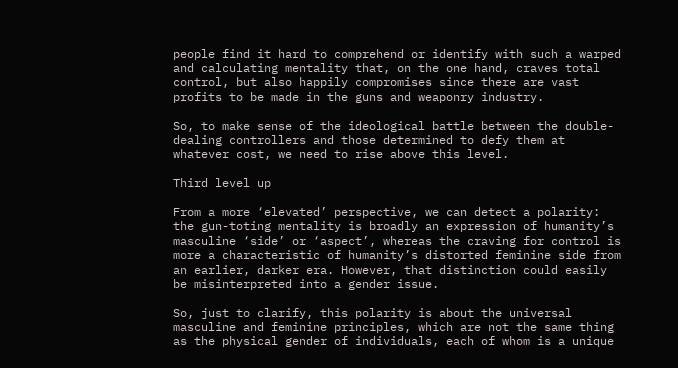people find it hard to comprehend or identify with such a warped and calculating mentality that, on the one hand, craves total control, but also happily compromises since there are vast profits to be made in the guns and weaponry industry.

So, to make sense of the ideological battle between the double-dealing controllers and those determined to defy them at whatever cost, we need to rise above this level.

Third level up

From a more ‘elevated’ perspective, we can detect a polarity: the gun-toting mentality is broadly an expression of humanity’s masculine ‘side’ or ‘aspect’, whereas the craving for control is more a characteristic of humanity’s distorted feminine side from an earlier, darker era. However, that distinction could easily be misinterpreted into a gender issue.

So, just to clarify, this polarity is about the universal masculine and feminine principles, which are not the same thing as the physical gender of individuals, each of whom is a unique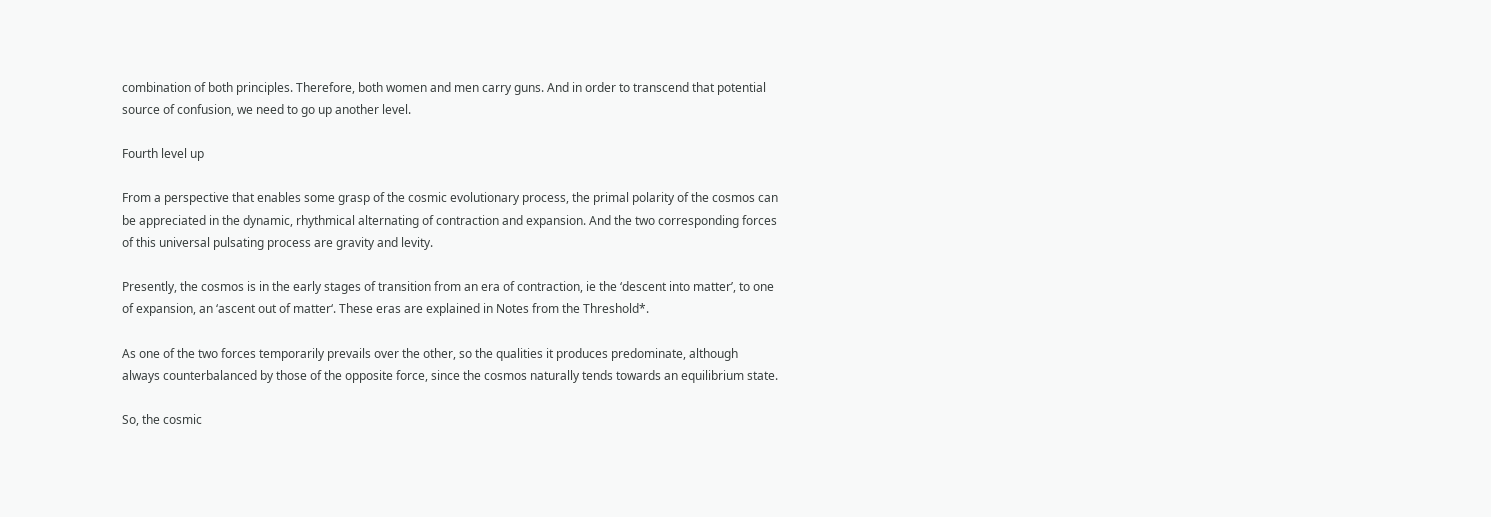combination of both principles. Therefore, both women and men carry guns. And in order to transcend that potential source of confusion, we need to go up another level.

Fourth level up

From a perspective that enables some grasp of the cosmic evolutionary process, the primal polarity of the cosmos can be appreciated in the dynamic, rhythmical alternating of contraction and expansion. And the two corresponding forces of this universal pulsating process are gravity and levity.

Presently, the cosmos is in the early stages of transition from an era of contraction, ie the ‘descent into matter’, to one of expansion, an ‘ascent out of matter‘. These eras are explained in Notes from the Threshold*.

As one of the two forces temporarily prevails over the other, so the qualities it produces predominate, although always counterbalanced by those of the opposite force, since the cosmos naturally tends towards an equilibrium state.

So, the cosmic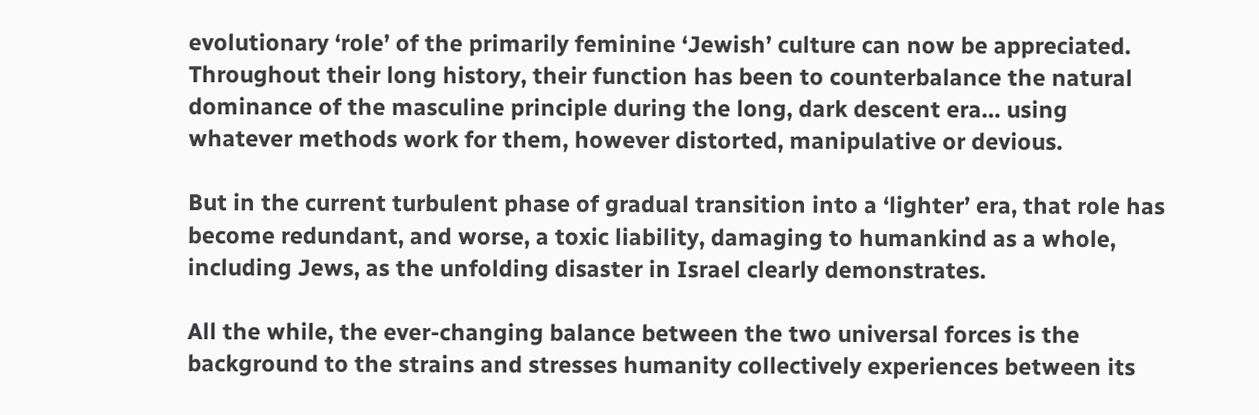evolutionary ‘role’ of the primarily feminine ‘Jewish’ culture can now be appreciated. Throughout their long history, their function has been to counterbalance the natural dominance of the masculine principle during the long, dark descent era… using whatever methods work for them, however distorted, manipulative or devious.

But in the current turbulent phase of gradual transition into a ‘lighter’ era, that role has become redundant, and worse, a toxic liability, damaging to humankind as a whole, including Jews, as the unfolding disaster in Israel clearly demonstrates.

All the while, the ever-changing balance between the two universal forces is the background to the strains and stresses humanity collectively experiences between its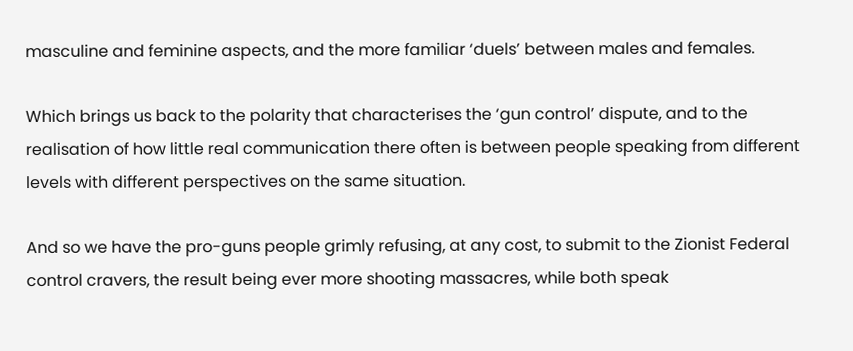masculine and feminine aspects, and the more familiar ‘duels’ between males and females.

Which brings us back to the polarity that characterises the ‘gun control’ dispute, and to the realisation of how little real communication there often is between people speaking from different levels with different perspectives on the same situation.

And so we have the pro-guns people grimly refusing, at any cost, to submit to the Zionist Federal control cravers, the result being ever more shooting massacres, while both speak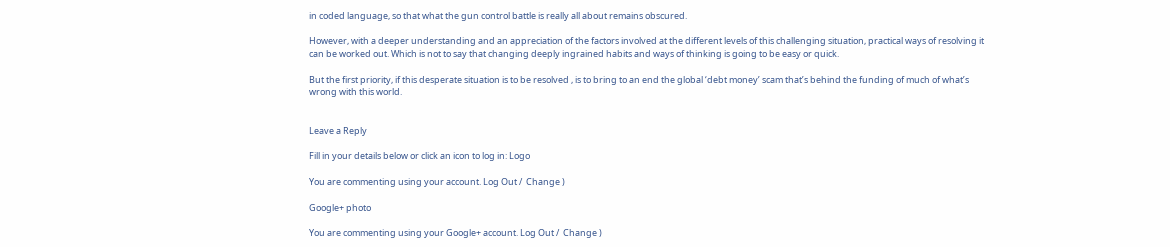in coded language, so that what the gun control battle is really all about remains obscured.

However, with a deeper understanding and an appreciation of the factors involved at the different levels of this challenging situation, practical ways of resolving it can be worked out. Which is not to say that changing deeply ingrained habits and ways of thinking is going to be easy or quick.

But the first priority, if this desperate situation is to be resolved , is to bring to an end the global ‘debt money’ scam that’s behind the funding of much of what’s wrong with this world.


Leave a Reply

Fill in your details below or click an icon to log in: Logo

You are commenting using your account. Log Out /  Change )

Google+ photo

You are commenting using your Google+ account. Log Out /  Change )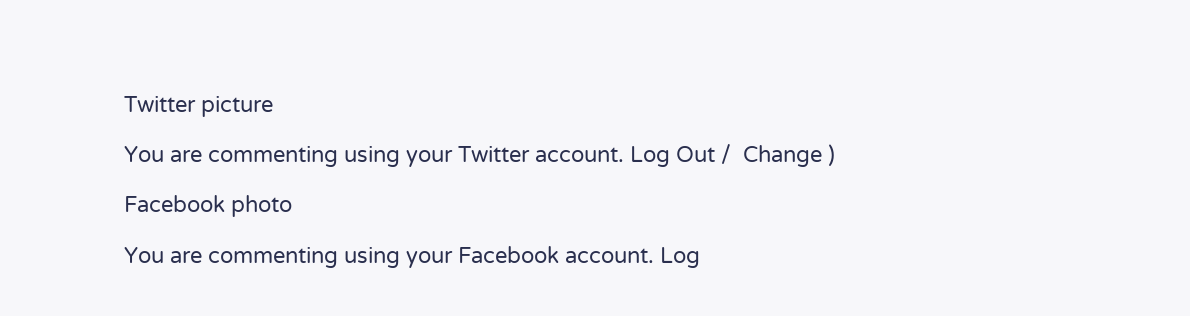Twitter picture

You are commenting using your Twitter account. Log Out /  Change )

Facebook photo

You are commenting using your Facebook account. Log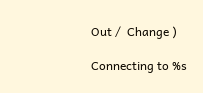Out /  Change )

Connecting to %s